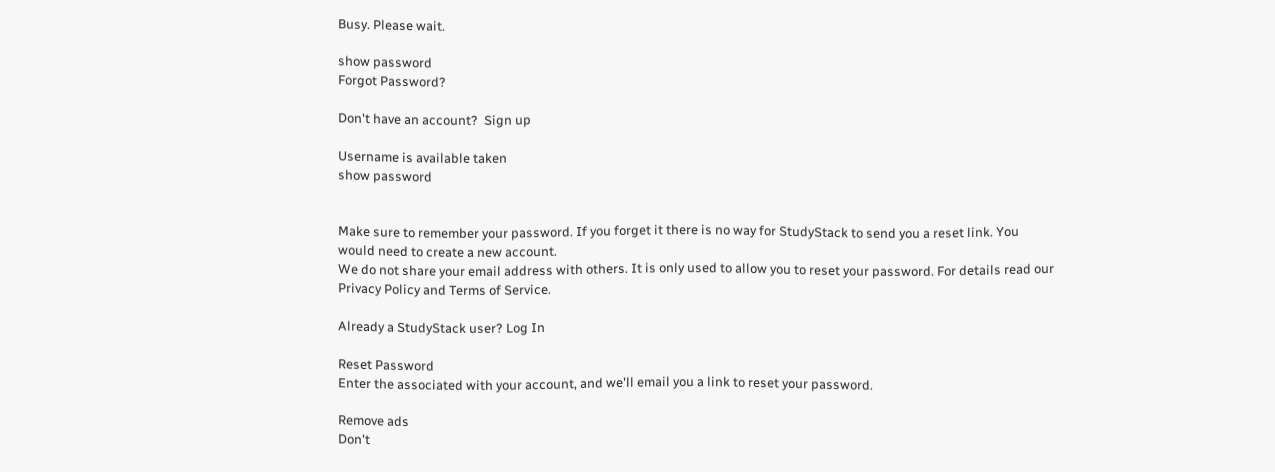Busy. Please wait.

show password
Forgot Password?

Don't have an account?  Sign up

Username is available taken
show password


Make sure to remember your password. If you forget it there is no way for StudyStack to send you a reset link. You would need to create a new account.
We do not share your email address with others. It is only used to allow you to reset your password. For details read our Privacy Policy and Terms of Service.

Already a StudyStack user? Log In

Reset Password
Enter the associated with your account, and we'll email you a link to reset your password.

Remove ads
Don't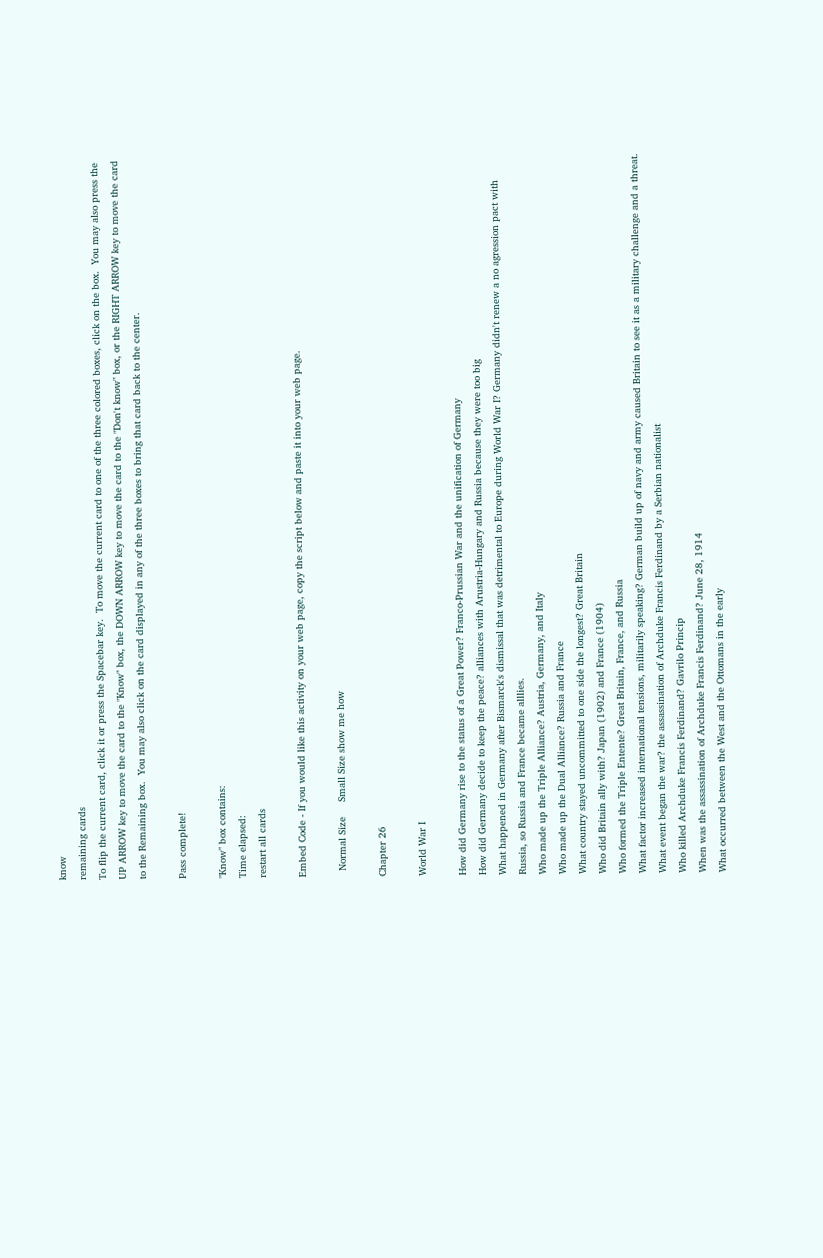know
remaining cards
To flip the current card, click it or press the Spacebar key.  To move the current card to one of the three colored boxes, click on the box.  You may also press the UP ARROW key to move the card to the "Know" box, the DOWN ARROW key to move the card to the "Don't know" box, or the RIGHT ARROW key to move the card to the Remaining box.  You may also click on the card displayed in any of the three boxes to bring that card back to the center.

Pass complete!

"Know" box contains:
Time elapsed:
restart all cards

Embed Code - If you would like this activity on your web page, copy the script below and paste it into your web page.

  Normal Size     Small Size show me how

Chapter 26

World War I

How did Germany rise to the status of a Great Power? Franco-Prussian War and the unification of Germany
How did Germany decide to keep the peace? alliances with Arustria-Hungary and Russia because they were too big
What happened in Germany after Bismarck's dismissal that was detrimental to Europe during World War I? Germany didn't renew a no agression pact with Russia, so Russia and France became alllies.
Who made up the Triple Alliance? Austria, Germany, and Italy
Who made up the Dual Alliance? Russia and France
What country stayed uncommitted to one side the longest? Great Britain
Who did Britain ally with? Japan (1902) and France (1904)
Who formed the Triple Entente? Great Britain, France, and Russia
What factor increased international tensions, militarily speaking? German build up of navy and army caused Britain to see it as a military challenge and a threat.
What event began the war? the assassination of Archduke Francis Ferdinand by a Serbian nationalist
Who killed Archduke Francis Ferdinand? Gavrilo Princip
When was the assassination of Archduke Francis Ferdinand? June 28, 1914
What occurred between the West and the Ottomans in the early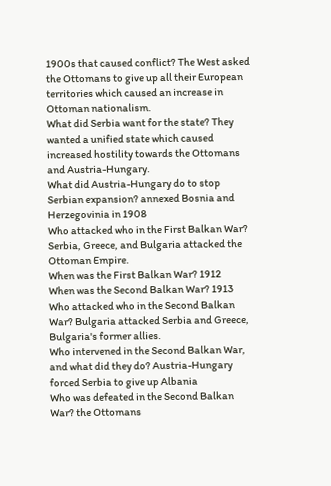1900s that caused conflict? The West asked the Ottomans to give up all their European territories which caused an increase in Ottoman nationalism.
What did Serbia want for the state? They wanted a unified state which caused increased hostility towards the Ottomans and Austria-Hungary.
What did Austria-Hungary do to stop Serbian expansion? annexed Bosnia and Herzegovinia in 1908
Who attacked who in the First Balkan War? Serbia, Greece, and Bulgaria attacked the Ottoman Empire.
When was the First Balkan War? 1912
When was the Second Balkan War? 1913
Who attacked who in the Second Balkan War? Bulgaria attacked Serbia and Greece, Bulgaria's former allies.
Who intervened in the Second Balkan War, and what did they do? Austria-Hungary forced Serbia to give up Albania
Who was defeated in the Second Balkan War? the Ottomans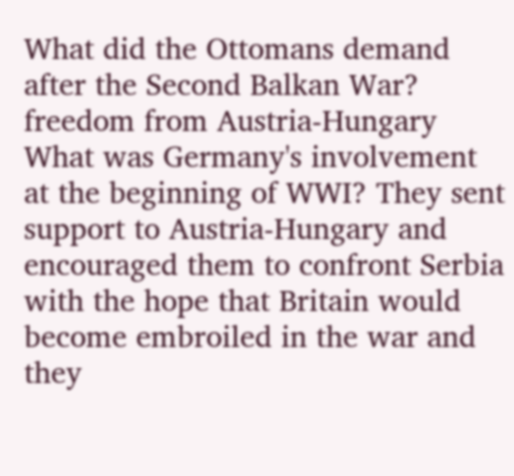What did the Ottomans demand after the Second Balkan War? freedom from Austria-Hungary
What was Germany's involvement at the beginning of WWI? They sent support to Austria-Hungary and encouraged them to confront Serbia with the hope that Britain would become embroiled in the war and they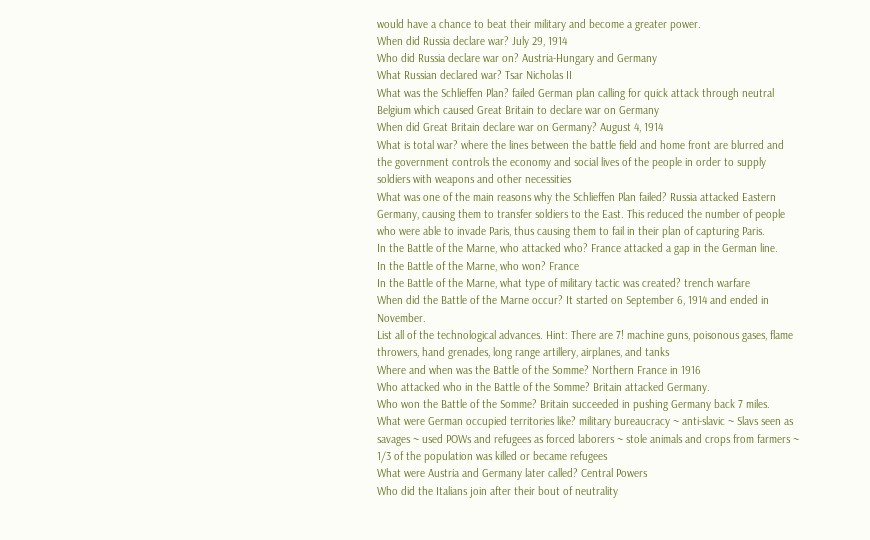would have a chance to beat their military and become a greater power.
When did Russia declare war? July 29, 1914
Who did Russia declare war on? Austria-Hungary and Germany
What Russian declared war? Tsar Nicholas II
What was the Schlieffen Plan? failed German plan calling for quick attack through neutral Belgium which caused Great Britain to declare war on Germany
When did Great Britain declare war on Germany? August 4, 1914
What is total war? where the lines between the battle field and home front are blurred and the government controls the economy and social lives of the people in order to supply soldiers with weapons and other necessities
What was one of the main reasons why the Schlieffen Plan failed? Russia attacked Eastern Germany, causing them to transfer soldiers to the East. This reduced the number of people who were able to invade Paris, thus causing them to fail in their plan of capturing Paris.
In the Battle of the Marne, who attacked who? France attacked a gap in the German line.
In the Battle of the Marne, who won? France
In the Battle of the Marne, what type of military tactic was created? trench warfare
When did the Battle of the Marne occur? It started on September 6, 1914 and ended in November.
List all of the technological advances. Hint: There are 7! machine guns, poisonous gases, flame throwers, hand grenades, long range artillery, airplanes, and tanks
Where and when was the Battle of the Somme? Northern France in 1916
Who attacked who in the Battle of the Somme? Britain attacked Germany.
Who won the Battle of the Somme? Britain succeeded in pushing Germany back 7 miles.
What were German occupied territories like? military bureaucracy ~ anti-slavic ~ Slavs seen as savages ~ used POWs and refugees as forced laborers ~ stole animals and crops from farmers ~ 1/3 of the population was killed or became refugees
What were Austria and Germany later called? Central Powers
Who did the Italians join after their bout of neutrality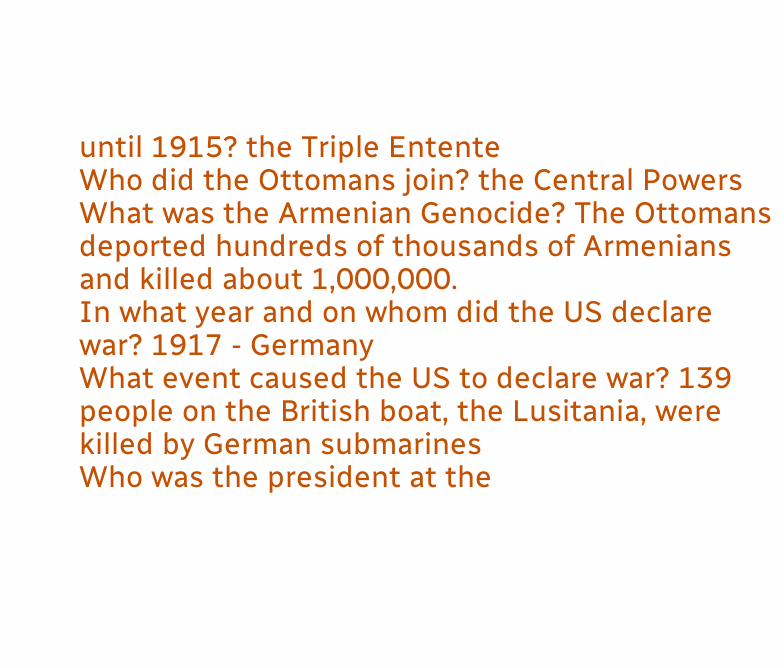until 1915? the Triple Entente
Who did the Ottomans join? the Central Powers
What was the Armenian Genocide? The Ottomans deported hundreds of thousands of Armenians and killed about 1,000,000.
In what year and on whom did the US declare war? 1917 - Germany
What event caused the US to declare war? 139 people on the British boat, the Lusitania, were killed by German submarines
Who was the president at the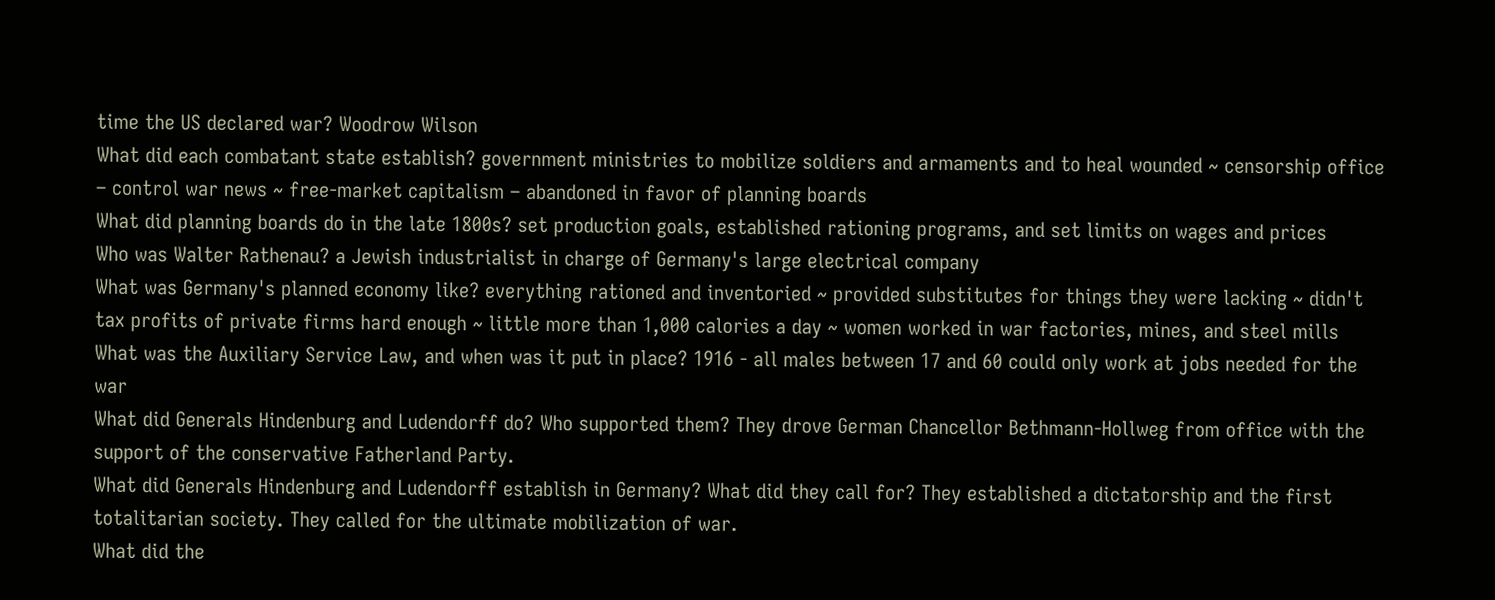time the US declared war? Woodrow Wilson
What did each combatant state establish? government ministries to mobilize soldiers and armaments and to heal wounded ~ censorship office – control war news ~ free-market capitalism – abandoned in favor of planning boards
What did planning boards do in the late 1800s? set production goals, established rationing programs, and set limits on wages and prices
Who was Walter Rathenau? a Jewish industrialist in charge of Germany's large electrical company
What was Germany's planned economy like? everything rationed and inventoried ~ provided substitutes for things they were lacking ~ didn't tax profits of private firms hard enough ~ little more than 1,000 calories a day ~ women worked in war factories, mines, and steel mills
What was the Auxiliary Service Law, and when was it put in place? 1916 - all males between 17 and 60 could only work at jobs needed for the war
What did Generals Hindenburg and Ludendorff do? Who supported them? They drove German Chancellor Bethmann-Hollweg from office with the support of the conservative Fatherland Party.
What did Generals Hindenburg and Ludendorff establish in Germany? What did they call for? They established a dictatorship and the first totalitarian society. They called for the ultimate mobilization of war.
What did the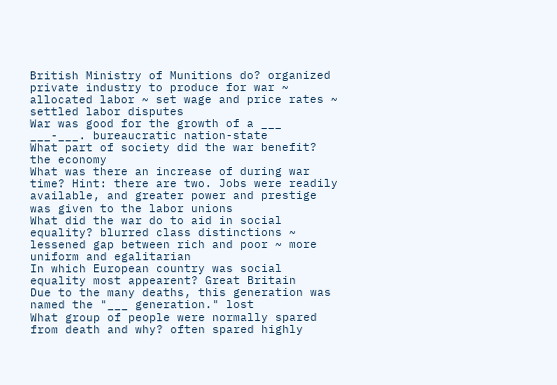British Ministry of Munitions do? organized private industry to produce for war ~ allocated labor ~ set wage and price rates ~ settled labor disputes
War was good for the growth of a ___ ___-___. bureaucratic nation-state
What part of society did the war benefit? the economy
What was there an increase of during war time? Hint: there are two. Jobs were readily available, and greater power and prestige was given to the labor unions
What did the war do to aid in social equality? blurred class distinctions ~ lessened gap between rich and poor ~ more uniform and egalitarian
In which European country was social equality most appearent? Great Britain
Due to the many deaths, this generation was named the "___ generation." lost
What group of people were normally spared from death and why? often spared highly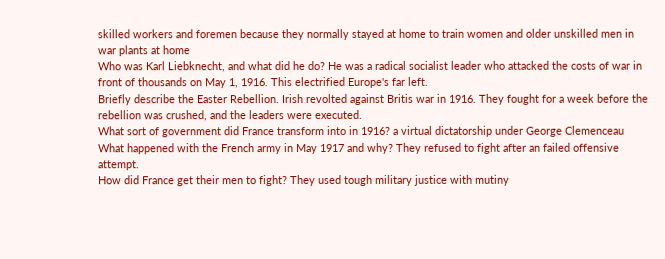skilled workers and foremen because they normally stayed at home to train women and older unskilled men in war plants at home
Who was Karl Liebknecht, and what did he do? He was a radical socialist leader who attacked the costs of war in front of thousands on May 1, 1916. This electrified Europe's far left.
Briefly describe the Easter Rebellion. Irish revolted against Britis war in 1916. They fought for a week before the rebellion was crushed, and the leaders were executed.
What sort of government did France transform into in 1916? a virtual dictatorship under George Clemenceau
What happened with the French army in May 1917 and why? They refused to fight after an failed offensive attempt.
How did France get their men to fight? They used tough military justice with mutiny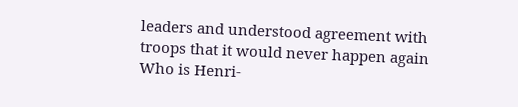leaders and understood agreement with troops that it would never happen again
Who is Henri-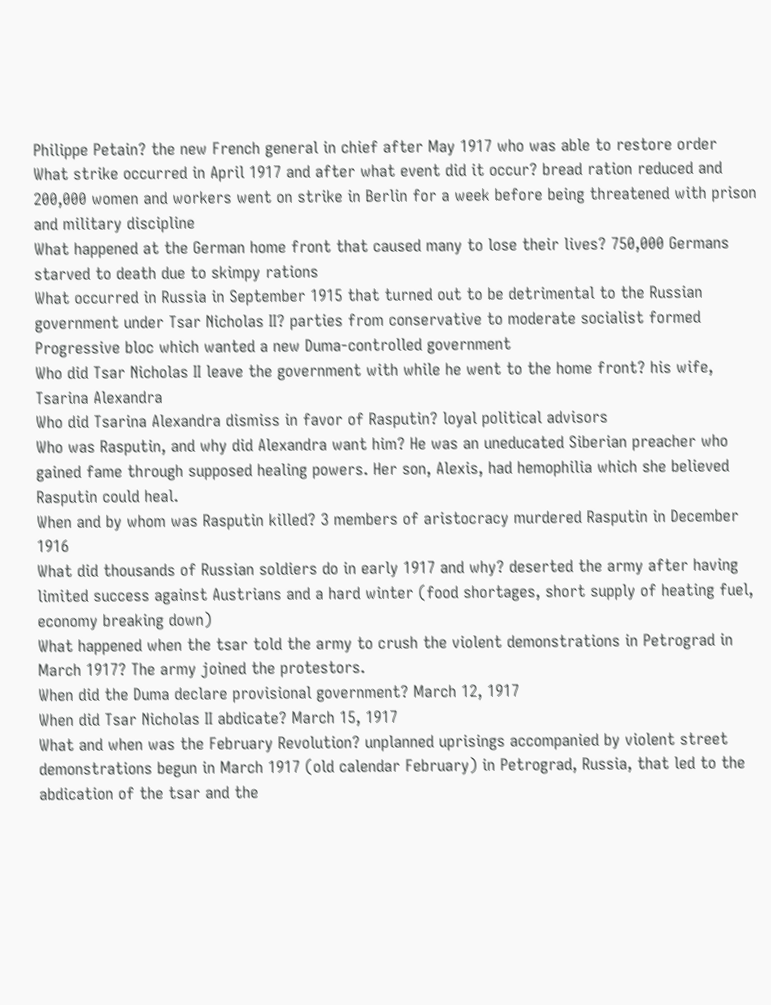Philippe Petain? the new French general in chief after May 1917 who was able to restore order
What strike occurred in April 1917 and after what event did it occur? bread ration reduced and 200,000 women and workers went on strike in Berlin for a week before being threatened with prison and military discipline
What happened at the German home front that caused many to lose their lives? 750,000 Germans starved to death due to skimpy rations
What occurred in Russia in September 1915 that turned out to be detrimental to the Russian government under Tsar Nicholas II? parties from conservative to moderate socialist formed Progressive bloc which wanted a new Duma-controlled government
Who did Tsar Nicholas II leave the government with while he went to the home front? his wife, Tsarina Alexandra
Who did Tsarina Alexandra dismiss in favor of Rasputin? loyal political advisors
Who was Rasputin, and why did Alexandra want him? He was an uneducated Siberian preacher who gained fame through supposed healing powers. Her son, Alexis, had hemophilia which she believed Rasputin could heal.
When and by whom was Rasputin killed? 3 members of aristocracy murdered Rasputin in December 1916
What did thousands of Russian soldiers do in early 1917 and why? deserted the army after having limited success against Austrians and a hard winter (food shortages, short supply of heating fuel, economy breaking down)
What happened when the tsar told the army to crush the violent demonstrations in Petrograd in March 1917? The army joined the protestors.
When did the Duma declare provisional government? March 12, 1917
When did Tsar Nicholas II abdicate? March 15, 1917
What and when was the February Revolution? unplanned uprisings accompanied by violent street demonstrations begun in March 1917 (old calendar February) in Petrograd, Russia, that led to the abdication of the tsar and the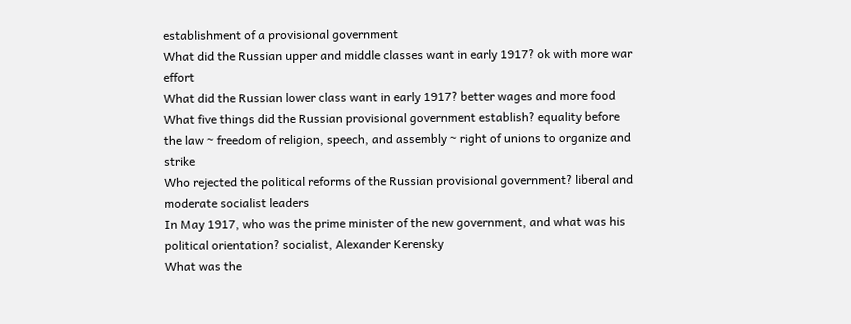establishment of a provisional government
What did the Russian upper and middle classes want in early 1917? ok with more war effort
What did the Russian lower class want in early 1917? better wages and more food
What five things did the Russian provisional government establish? equality before the law ~ freedom of religion, speech, and assembly ~ right of unions to organize and strike
Who rejected the political reforms of the Russian provisional government? liberal and moderate socialist leaders
In May 1917, who was the prime minister of the new government, and what was his political orientation? socialist, Alexander Kerensky
What was the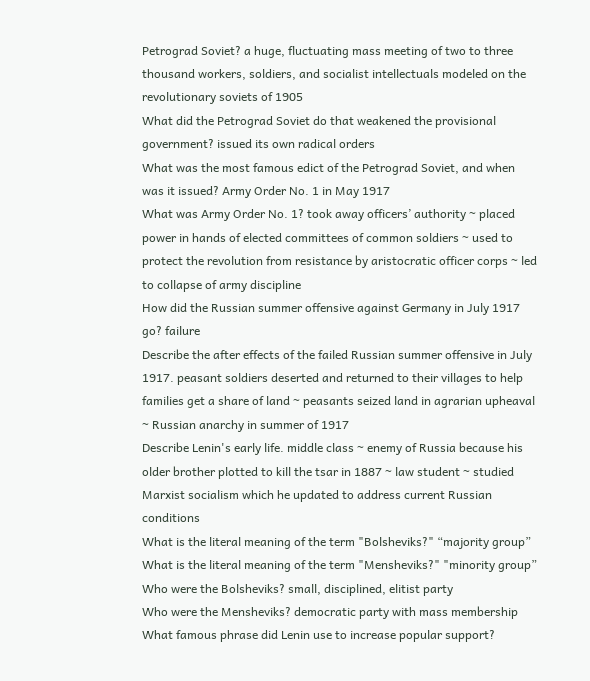Petrograd Soviet? a huge, fluctuating mass meeting of two to three thousand workers, soldiers, and socialist intellectuals modeled on the revolutionary soviets of 1905
What did the Petrograd Soviet do that weakened the provisional government? issued its own radical orders
What was the most famous edict of the Petrograd Soviet, and when was it issued? Army Order No. 1 in May 1917
What was Army Order No. 1? took away officers’ authority ~ placed power in hands of elected committees of common soldiers ~ used to protect the revolution from resistance by aristocratic officer corps ~ led to collapse of army discipline
How did the Russian summer offensive against Germany in July 1917 go? failure
Describe the after effects of the failed Russian summer offensive in July 1917. peasant soldiers deserted and returned to their villages to help families get a share of land ~ peasants seized land in agrarian upheaval ~ Russian anarchy in summer of 1917
Describe Lenin's early life. middle class ~ enemy of Russia because his older brother plotted to kill the tsar in 1887 ~ law student ~ studied Marxist socialism which he updated to address current Russian conditions
What is the literal meaning of the term "Bolsheviks?" “majority group”
What is the literal meaning of the term "Mensheviks?" "minority group”
Who were the Bolsheviks? small, disciplined, elitist party
Who were the Mensheviks? democratic party with mass membership
What famous phrase did Lenin use to increase popular support?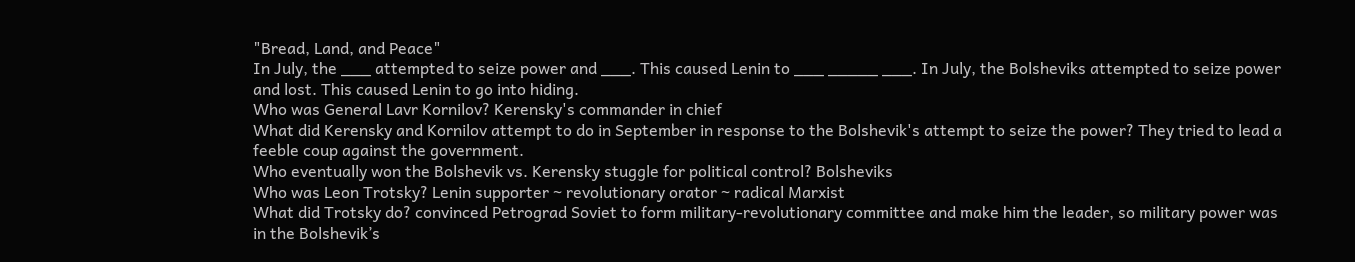"Bread, Land, and Peace"
In July, the ___ attempted to seize power and ___. This caused Lenin to ___ _____ ___. In July, the Bolsheviks attempted to seize power and lost. This caused Lenin to go into hiding.
Who was General Lavr Kornilov? Kerensky's commander in chief
What did Kerensky and Kornilov attempt to do in September in response to the Bolshevik's attempt to seize the power? They tried to lead a feeble coup against the government.
Who eventually won the Bolshevik vs. Kerensky stuggle for political control? Bolsheviks
Who was Leon Trotsky? Lenin supporter ~ revolutionary orator ~ radical Marxist
What did Trotsky do? convinced Petrograd Soviet to form military-revolutionary committee and make him the leader, so military power was in the Bolshevik’s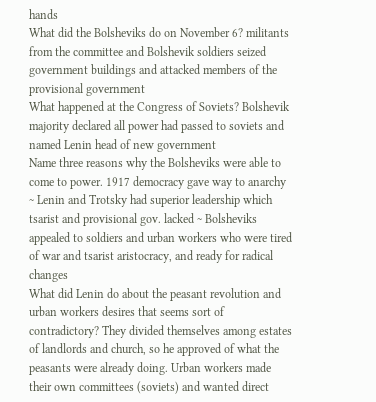hands
What did the Bolsheviks do on November 6? militants from the committee and Bolshevik soldiers seized government buildings and attacked members of the provisional government
What happened at the Congress of Soviets? Bolshevik majority declared all power had passed to soviets and named Lenin head of new government
Name three reasons why the Bolsheviks were able to come to power. 1917 democracy gave way to anarchy ~ Lenin and Trotsky had superior leadership which tsarist and provisional gov. lacked ~ Bolsheviks appealed to soldiers and urban workers who were tired of war and tsarist aristocracy, and ready for radical changes
What did Lenin do about the peasant revolution and urban workers desires that seems sort of contradictory? They divided themselves among estates of landlords and church, so he approved of what the peasants were already doing. Urban workers made their own committees (soviets) and wanted direct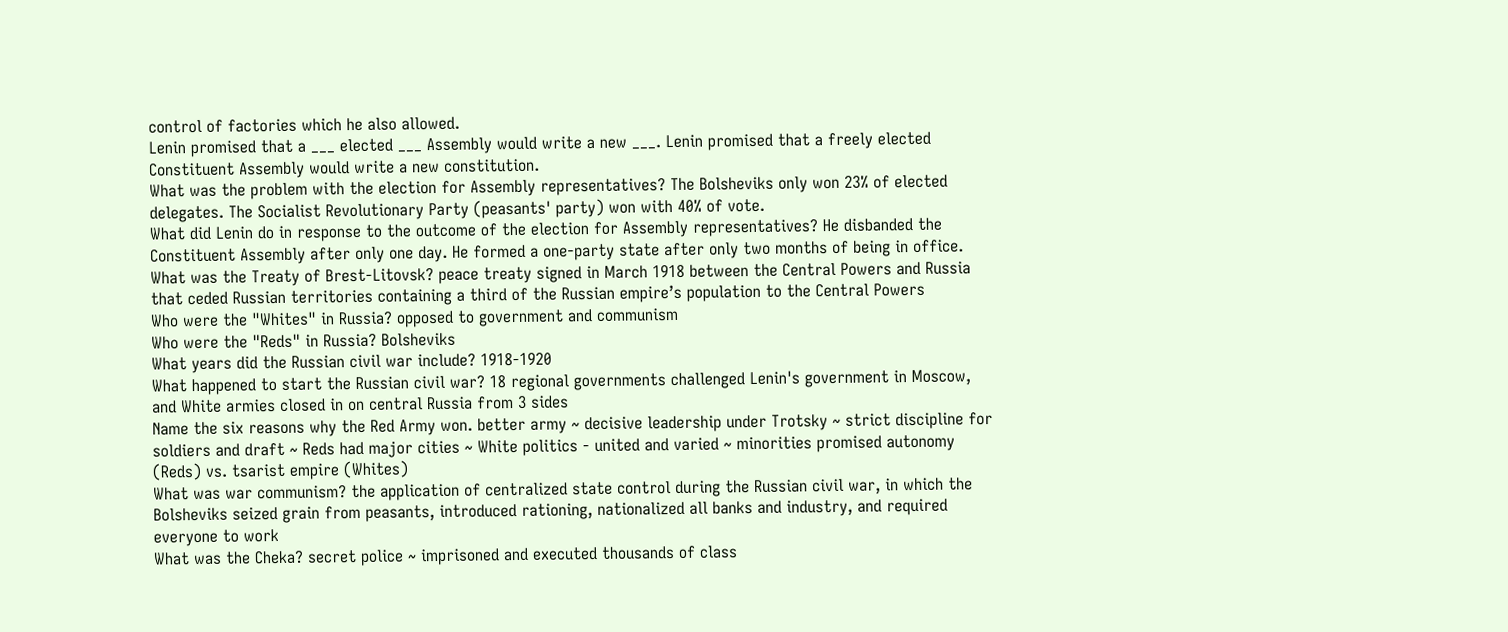control of factories which he also allowed.
Lenin promised that a ___ elected ___ Assembly would write a new ___. Lenin promised that a freely elected Constituent Assembly would write a new constitution.
What was the problem with the election for Assembly representatives? The Bolsheviks only won 23% of elected delegates. The Socialist Revolutionary Party (peasants' party) won with 40% of vote.
What did Lenin do in response to the outcome of the election for Assembly representatives? He disbanded the Constituent Assembly after only one day. He formed a one-party state after only two months of being in office.
What was the Treaty of Brest-Litovsk? peace treaty signed in March 1918 between the Central Powers and Russia that ceded Russian territories containing a third of the Russian empire’s population to the Central Powers
Who were the "Whites" in Russia? opposed to government and communism
Who were the "Reds" in Russia? Bolsheviks
What years did the Russian civil war include? 1918-1920
What happened to start the Russian civil war? 18 regional governments challenged Lenin's government in Moscow, and White armies closed in on central Russia from 3 sides
Name the six reasons why the Red Army won. better army ~ decisive leadership under Trotsky ~ strict discipline for soldiers and draft ~ Reds had major cities ~ White politics - united and varied ~ minorities promised autonomy (Reds) vs. tsarist empire (Whites)
What was war communism? the application of centralized state control during the Russian civil war, in which the Bolsheviks seized grain from peasants, introduced rationing, nationalized all banks and industry, and required everyone to work
What was the Cheka? secret police ~ imprisoned and executed thousands of class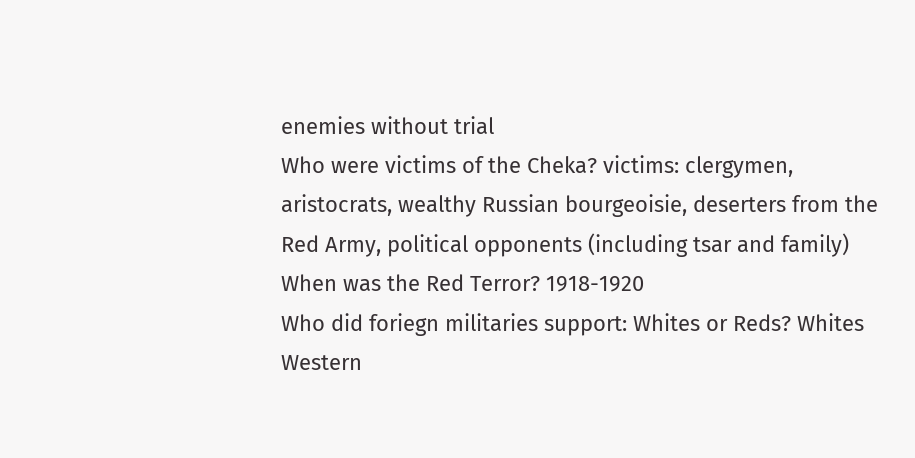enemies without trial
Who were victims of the Cheka? victims: clergymen, aristocrats, wealthy Russian bourgeoisie, deserters from the Red Army, political opponents (including tsar and family)
When was the Red Terror? 1918-1920
Who did foriegn militaries support: Whites or Reds? Whites
Western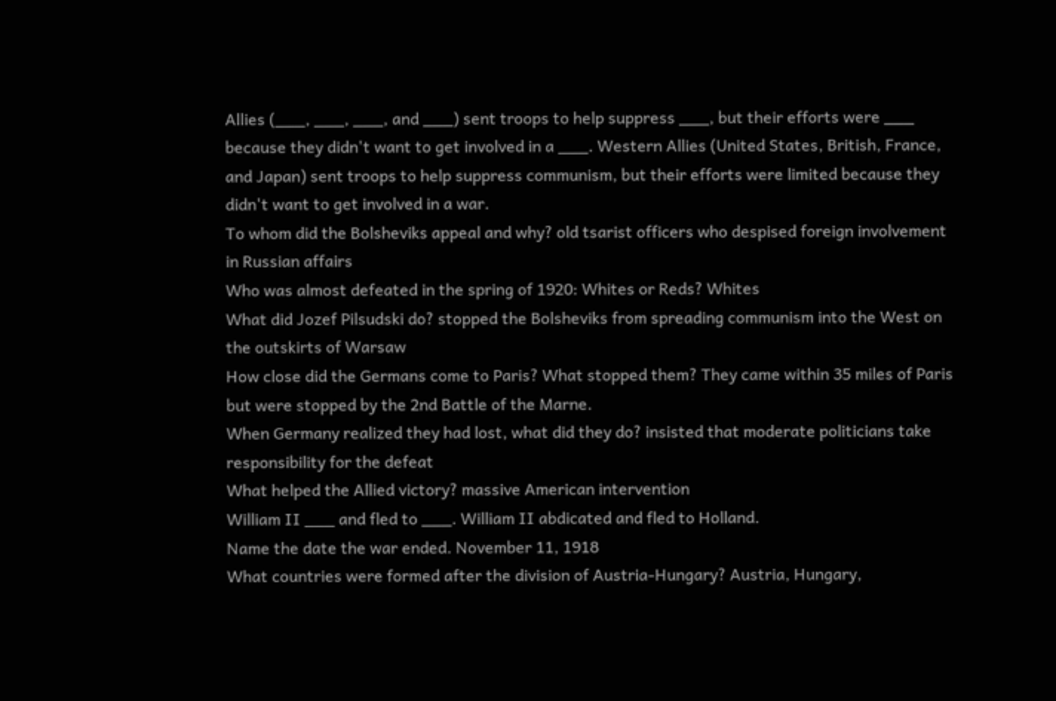Allies (___, ___, ___, and ___) sent troops to help suppress ___, but their efforts were ___ because they didn't want to get involved in a ___. Western Allies (United States, British, France, and Japan) sent troops to help suppress communism, but their efforts were limited because they didn't want to get involved in a war.
To whom did the Bolsheviks appeal and why? old tsarist officers who despised foreign involvement in Russian affairs
Who was almost defeated in the spring of 1920: Whites or Reds? Whites
What did Jozef Pilsudski do? stopped the Bolsheviks from spreading communism into the West on the outskirts of Warsaw
How close did the Germans come to Paris? What stopped them? They came within 35 miles of Paris but were stopped by the 2nd Battle of the Marne.
When Germany realized they had lost, what did they do? insisted that moderate politicians take responsibility for the defeat
What helped the Allied victory? massive American intervention
William II ___ and fled to ___. William II abdicated and fled to Holland.
Name the date the war ended. November 11, 1918
What countries were formed after the division of Austria-Hungary? Austria, Hungary,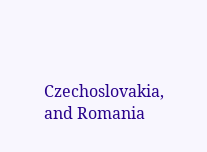Czechoslovakia, and Romania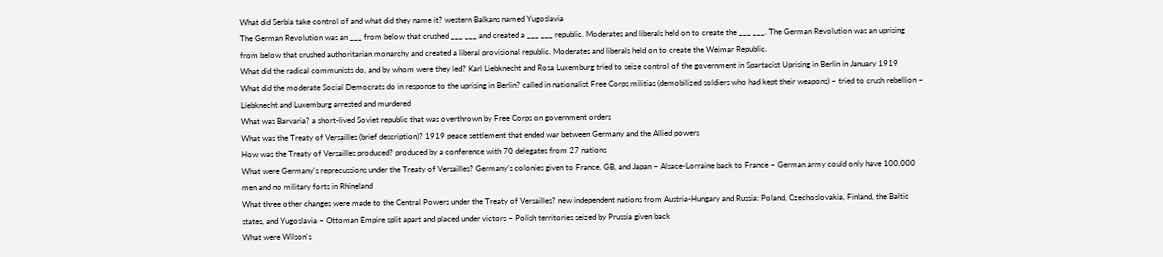What did Serbia take control of and what did they name it? western Balkans named Yugoslavia
The German Revolution was an ___ from below that crushed ___ ___ and created a ___ ___ republic. Moderates and liberals held on to create the ___ ___. The German Revolution was an uprising from below that crushed authoritarian monarchy and created a liberal provisional republic. Moderates and liberals held on to create the Weimar Republic.
What did the radical communists do, and by whom were they led? Karl Liebknecht and Rosa Luxemburg tried to seize control of the government in Spartacist Uprising in Berlin in January 1919
What did the moderate Social Democrats do in response to the uprising in Berlin? called in nationalist Free Corps militias (demobilized soldiers who had kept their weapons) ~ tried to crush rebellion ~ Liebknecht and Luxemburg arrested and murdered
What was Barvaria? a short-lived Soviet republic that was overthrown by Free Corps on government orders
What was the Treaty of Versailles (brief description)? 1919 peace settlement that ended war between Germany and the Allied powers
How was the Treaty of Versailles produced? produced by a conference with 70 delegates from 27 nations
What were Germany's reprecussions under the Treaty of Versailles? Germany’s colonies given to France, GB, and Japan ~ Alsace-Lorraine back to France ~ German army could only have 100,000 men and no military forts in Rhineland
What three other changes were made to the Central Powers under the Treaty of Versailles? new independent nations from Austria-Hungary and Russia: Poland, Czechoslovakia, Finland, the Baltic states, and Yugoslavia ~ Ottoman Empire split apart and placed under victors ~ Polish territories seized by Prussia given back
What were Wilson's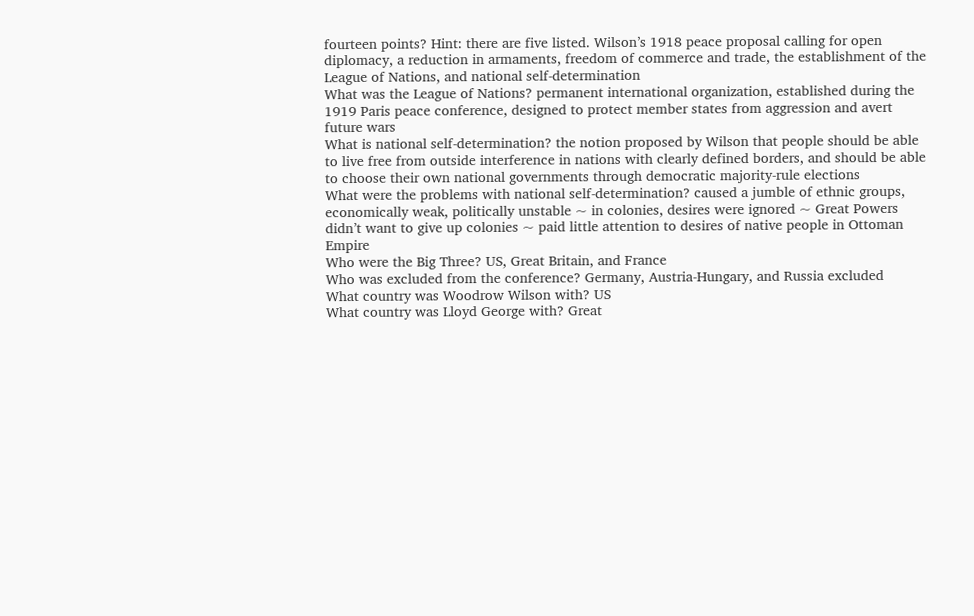fourteen points? Hint: there are five listed. Wilson’s 1918 peace proposal calling for open diplomacy, a reduction in armaments, freedom of commerce and trade, the establishment of the League of Nations, and national self-determination
What was the League of Nations? permanent international organization, established during the 1919 Paris peace conference, designed to protect member states from aggression and avert future wars
What is national self-determination? the notion proposed by Wilson that people should be able to live free from outside interference in nations with clearly defined borders, and should be able to choose their own national governments through democratic majority-rule elections
What were the problems with national self-determination? caused a jumble of ethnic groups, economically weak, politically unstable ~ in colonies, desires were ignored ~ Great Powers didn’t want to give up colonies ~ paid little attention to desires of native people in Ottoman Empire
Who were the Big Three? US, Great Britain, and France
Who was excluded from the conference? Germany, Austria-Hungary, and Russia excluded
What country was Woodrow Wilson with? US
What country was Lloyd George with? Great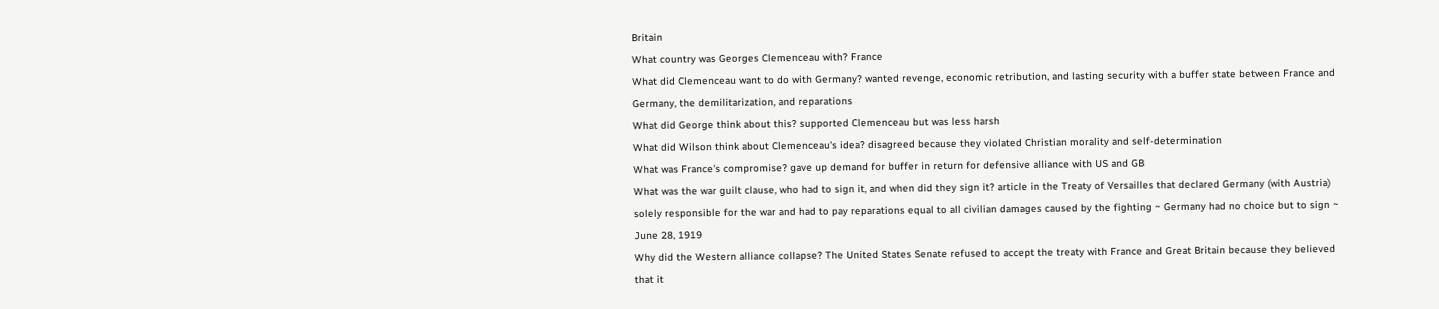Britain
What country was Georges Clemenceau with? France
What did Clemenceau want to do with Germany? wanted revenge, economic retribution, and lasting security with a buffer state between France and Germany, the demilitarization, and reparations
What did George think about this? supported Clemenceau but was less harsh
What did Wilson think about Clemenceau's idea? disagreed because they violated Christian morality and self-determination
What was France's compromise? gave up demand for buffer in return for defensive alliance with US and GB
What was the war guilt clause, who had to sign it, and when did they sign it? article in the Treaty of Versailles that declared Germany (with Austria) solely responsible for the war and had to pay reparations equal to all civilian damages caused by the fighting ~ Germany had no choice but to sign ~ June 28, 1919
Why did the Western alliance collapse? The United States Senate refused to accept the treaty with France and Great Britain because they believed that it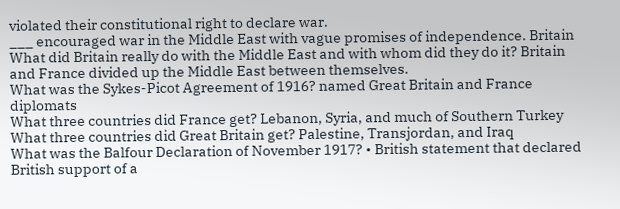violated their constitutional right to declare war.
___ encouraged war in the Middle East with vague promises of independence. Britain
What did Britain really do with the Middle East and with whom did they do it? Britain and France divided up the Middle East between themselves.
What was the Sykes-Picot Agreement of 1916? named Great Britain and France diplomats
What three countries did France get? Lebanon, Syria, and much of Southern Turkey
What three countries did Great Britain get? Palestine, Transjordan, and Iraq
What was the Balfour Declaration of November 1917? • British statement that declared British support of a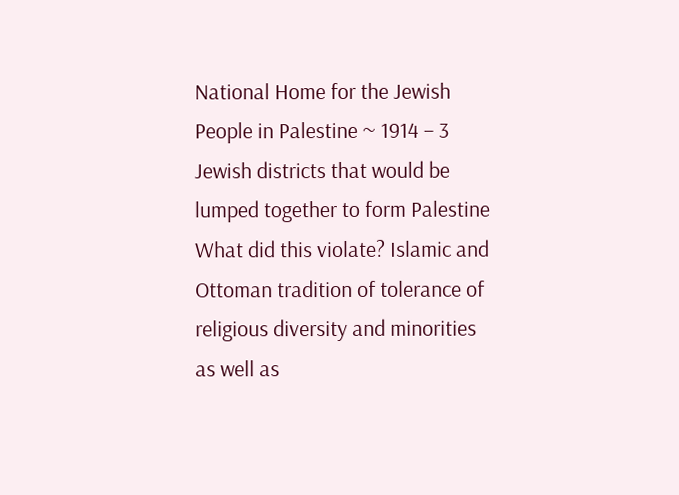National Home for the Jewish People in Palestine ~ 1914 – 3 Jewish districts that would be lumped together to form Palestine
What did this violate? Islamic and Ottoman tradition of tolerance of religious diversity and minorities as well as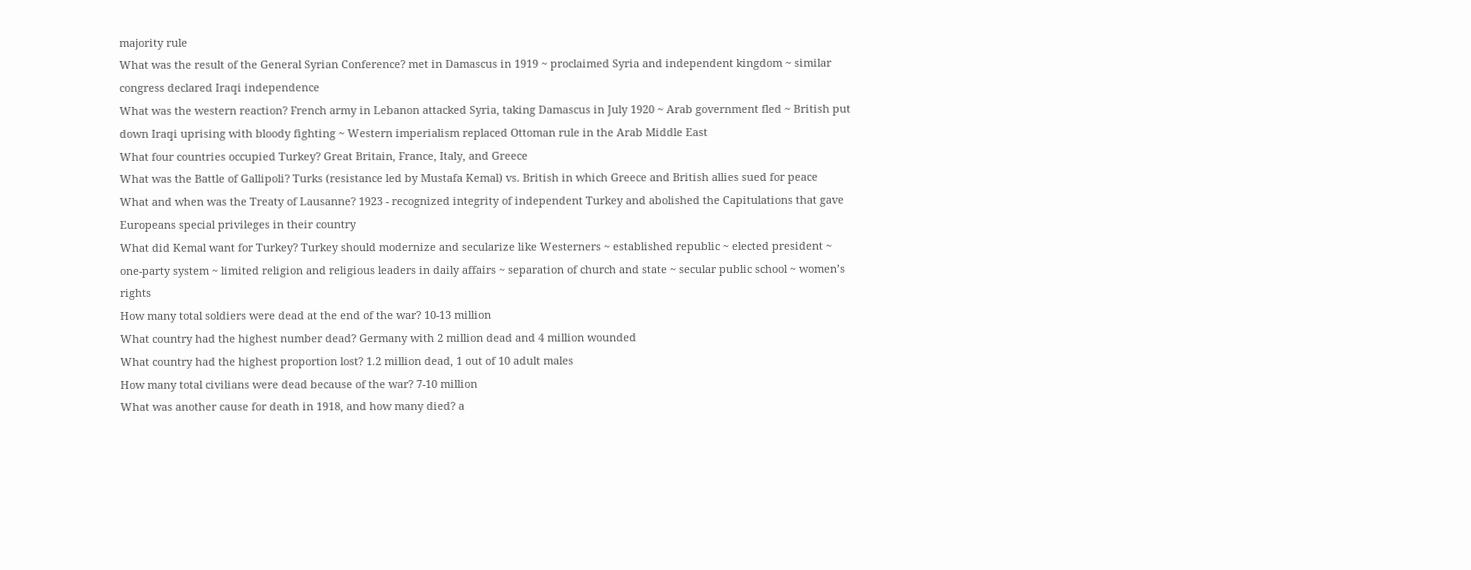majority rule
What was the result of the General Syrian Conference? met in Damascus in 1919 ~ proclaimed Syria and independent kingdom ~ similar congress declared Iraqi independence
What was the western reaction? French army in Lebanon attacked Syria, taking Damascus in July 1920 ~ Arab government fled ~ British put down Iraqi uprising with bloody fighting ~ Western imperialism replaced Ottoman rule in the Arab Middle East
What four countries occupied Turkey? Great Britain, France, Italy, and Greece
What was the Battle of Gallipoli? Turks (resistance led by Mustafa Kemal) vs. British in which Greece and British allies sued for peace
What and when was the Treaty of Lausanne? 1923 - recognized integrity of independent Turkey and abolished the Capitulations that gave Europeans special privileges in their country
What did Kemal want for Turkey? Turkey should modernize and secularize like Westerners ~ established republic ~ elected president ~ one-party system ~ limited religion and religious leaders in daily affairs ~ separation of church and state ~ secular public school ~ women’s rights
How many total soldiers were dead at the end of the war? 10-13 million
What country had the highest number dead? Germany with 2 million dead and 4 million wounded
What country had the highest proportion lost? 1.2 million dead, 1 out of 10 adult males
How many total civilians were dead because of the war? 7-10 million
What was another cause for death in 1918, and how many died? a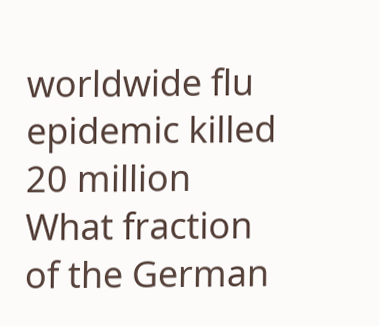worldwide flu epidemic killed 20 million
What fraction of the German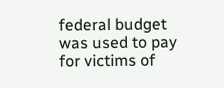federal budget was used to pay for victims of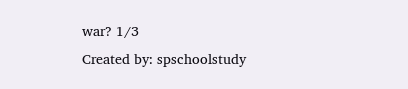war? 1/3
Created by: spschoolstudy